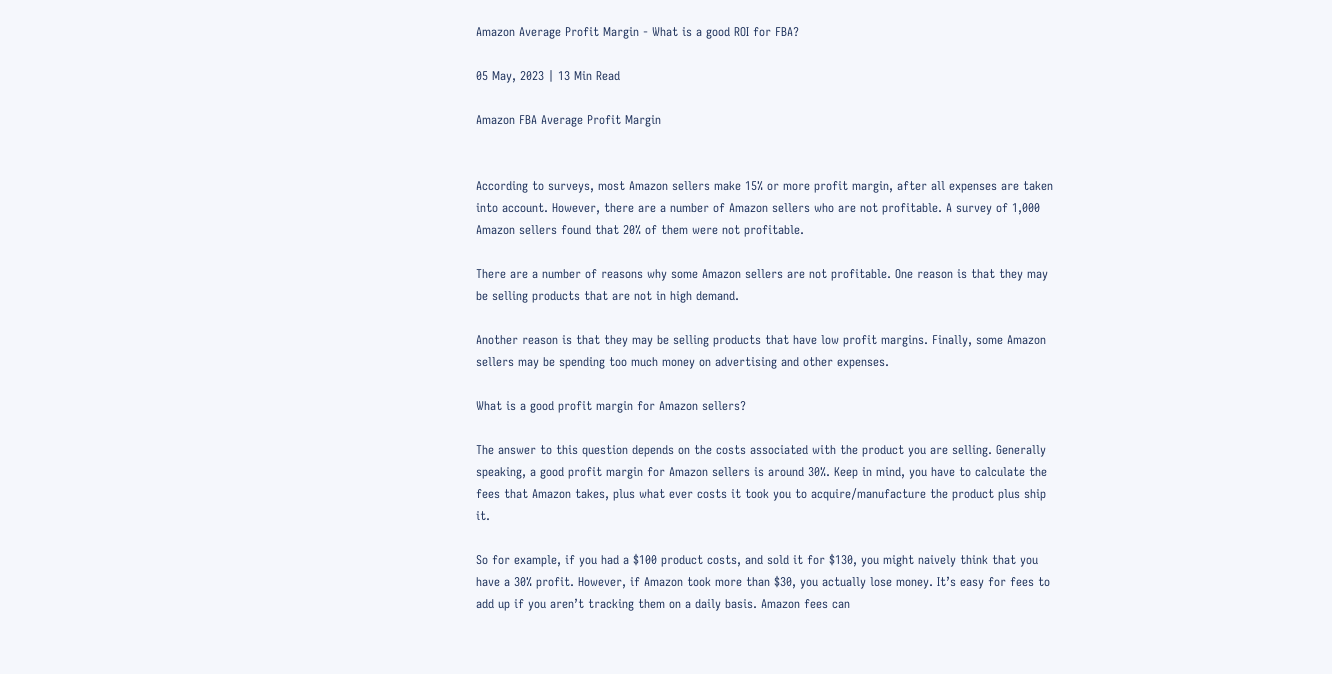Amazon Average Profit Margin - What is a good ROI for FBA?

05 May, 2023 | 13 Min Read

Amazon FBA Average Profit Margin


According to surveys, most Amazon sellers make 15% or more profit margin, after all expenses are taken into account. However, there are a number of Amazon sellers who are not profitable. A survey of 1,000 Amazon sellers found that 20% of them were not profitable.

There are a number of reasons why some Amazon sellers are not profitable. One reason is that they may be selling products that are not in high demand.

Another reason is that they may be selling products that have low profit margins. Finally, some Amazon sellers may be spending too much money on advertising and other expenses.

What is a good profit margin for Amazon sellers?

The answer to this question depends on the costs associated with the product you are selling. Generally speaking, a good profit margin for Amazon sellers is around 30%. Keep in mind, you have to calculate the fees that Amazon takes, plus what ever costs it took you to acquire/manufacture the product plus ship it.

So for example, if you had a $100 product costs, and sold it for $130, you might naively think that you have a 30% profit. However, if Amazon took more than $30, you actually lose money. It’s easy for fees to add up if you aren’t tracking them on a daily basis. Amazon fees can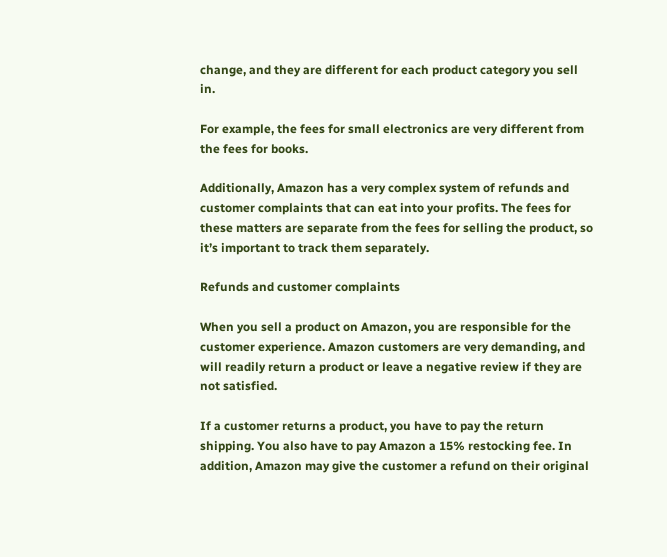change, and they are different for each product category you sell in.

For example, the fees for small electronics are very different from the fees for books.

Additionally, Amazon has a very complex system of refunds and customer complaints that can eat into your profits. The fees for these matters are separate from the fees for selling the product, so it’s important to track them separately.

Refunds and customer complaints

When you sell a product on Amazon, you are responsible for the customer experience. Amazon customers are very demanding, and will readily return a product or leave a negative review if they are not satisfied.

If a customer returns a product, you have to pay the return shipping. You also have to pay Amazon a 15% restocking fee. In addition, Amazon may give the customer a refund on their original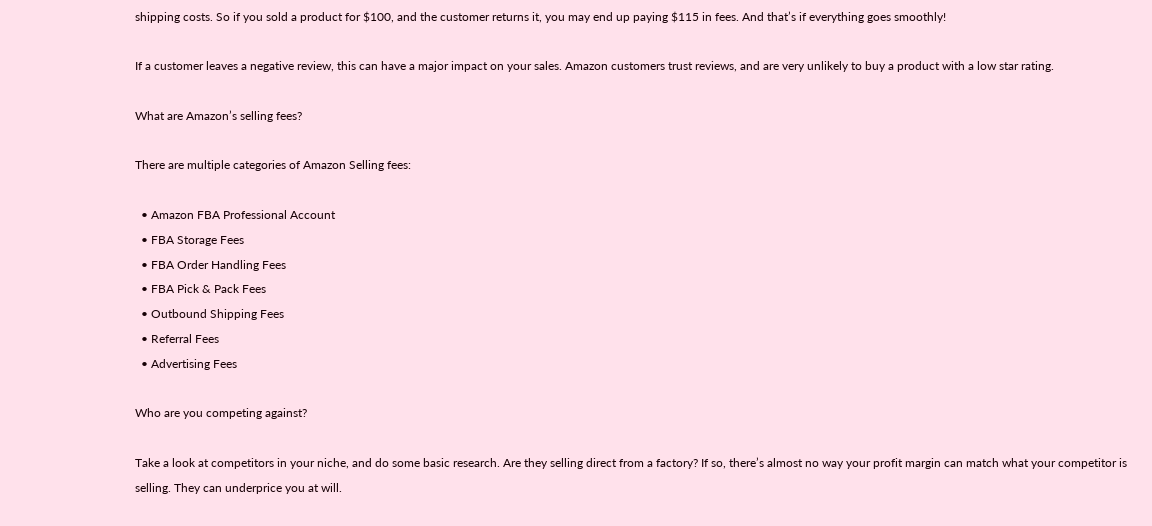shipping costs. So if you sold a product for $100, and the customer returns it, you may end up paying $115 in fees. And that’s if everything goes smoothly!

If a customer leaves a negative review, this can have a major impact on your sales. Amazon customers trust reviews, and are very unlikely to buy a product with a low star rating.

What are Amazon’s selling fees?

There are multiple categories of Amazon Selling fees:

  • Amazon FBA Professional Account
  • FBA Storage Fees
  • FBA Order Handling Fees
  • FBA Pick & Pack Fees
  • Outbound Shipping Fees
  • Referral Fees
  • Advertising Fees

Who are you competing against?

Take a look at competitors in your niche, and do some basic research. Are they selling direct from a factory? If so, there’s almost no way your profit margin can match what your competitor is selling. They can underprice you at will.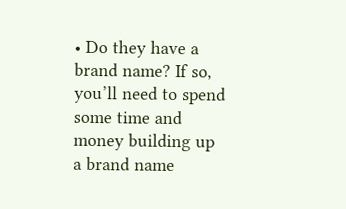• Do they have a brand name? If so, you’ll need to spend some time and money building up a brand name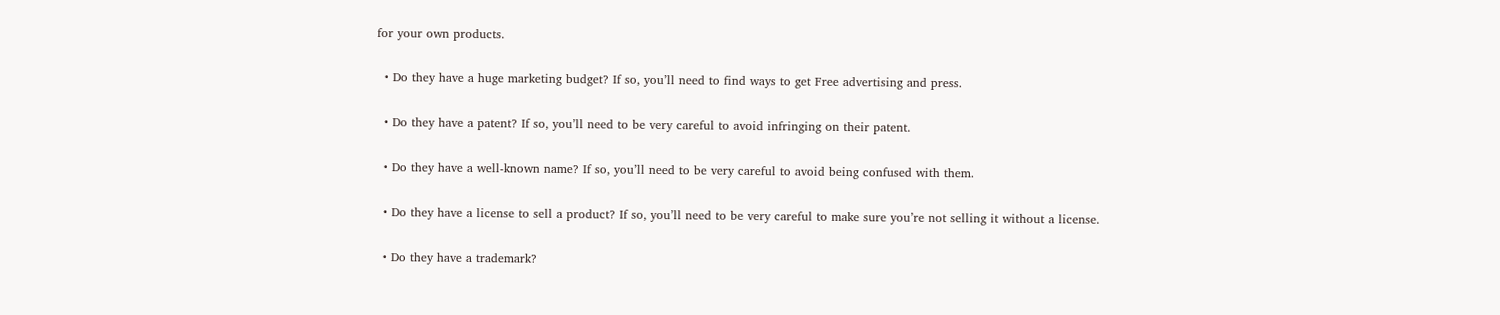for your own products.

  • Do they have a huge marketing budget? If so, you’ll need to find ways to get Free advertising and press.

  • Do they have a patent? If so, you’ll need to be very careful to avoid infringing on their patent.

  • Do they have a well-known name? If so, you’ll need to be very careful to avoid being confused with them.

  • Do they have a license to sell a product? If so, you’ll need to be very careful to make sure you’re not selling it without a license.

  • Do they have a trademark?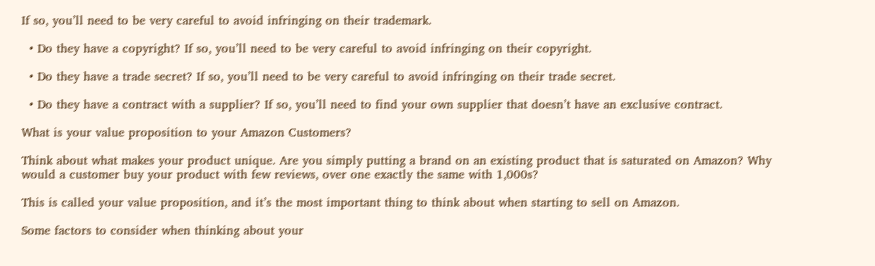If so, you’ll need to be very careful to avoid infringing on their trademark.

  • Do they have a copyright? If so, you’ll need to be very careful to avoid infringing on their copyright.

  • Do they have a trade secret? If so, you’ll need to be very careful to avoid infringing on their trade secret.

  • Do they have a contract with a supplier? If so, you’ll need to find your own supplier that doesn’t have an exclusive contract.

What is your value proposition to your Amazon Customers?

Think about what makes your product unique. Are you simply putting a brand on an existing product that is saturated on Amazon? Why would a customer buy your product with few reviews, over one exactly the same with 1,000s?

This is called your value proposition, and it’s the most important thing to think about when starting to sell on Amazon.

Some factors to consider when thinking about your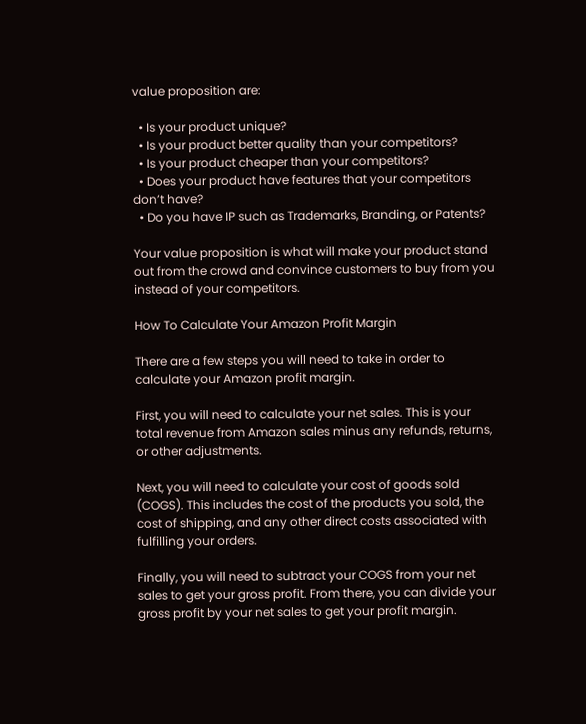value proposition are:

  • Is your product unique?
  • Is your product better quality than your competitors?
  • Is your product cheaper than your competitors?
  • Does your product have features that your competitors don’t have?
  • Do you have IP such as Trademarks, Branding, or Patents?

Your value proposition is what will make your product stand out from the crowd and convince customers to buy from you instead of your competitors.

How To Calculate Your Amazon Profit Margin

There are a few steps you will need to take in order to calculate your Amazon profit margin.

First, you will need to calculate your net sales. This is your total revenue from Amazon sales minus any refunds, returns, or other adjustments.

Next, you will need to calculate your cost of goods sold (COGS). This includes the cost of the products you sold, the cost of shipping, and any other direct costs associated with fulfilling your orders.

Finally, you will need to subtract your COGS from your net sales to get your gross profit. From there, you can divide your gross profit by your net sales to get your profit margin.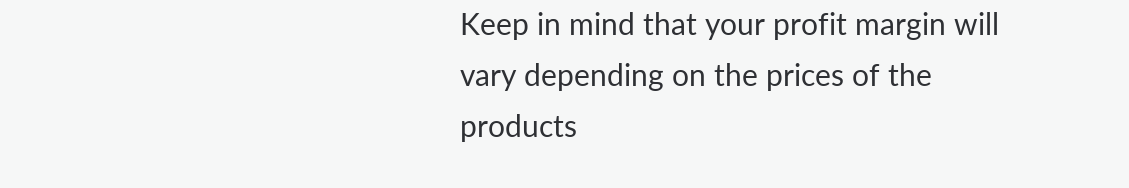Keep in mind that your profit margin will vary depending on the prices of the products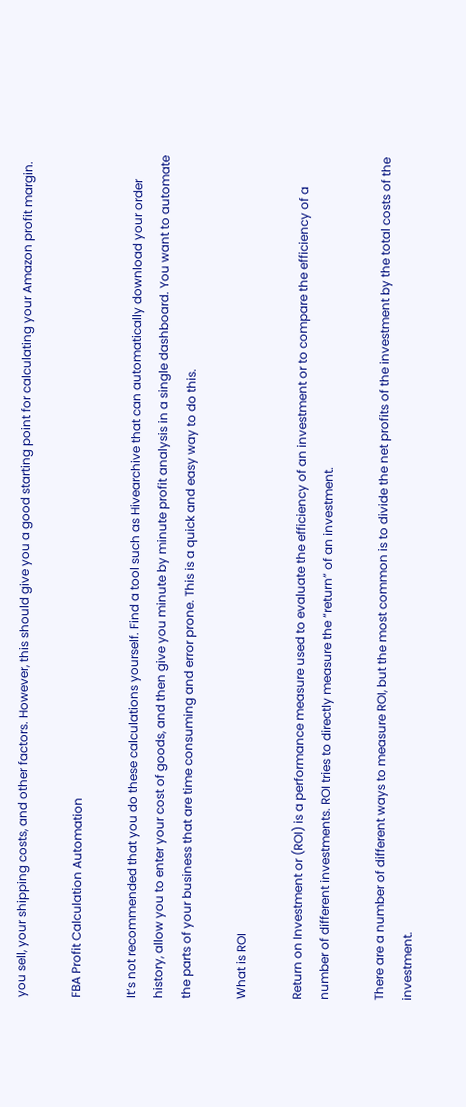you sell, your shipping costs, and other factors. However, this should give you a good starting point for calculating your Amazon profit margin.

FBA Profit Calculation Automation

It’s not recommended that you do these calculations yourself. Find a tool such as Hivearchive that can automatically download your order history, allow you to enter your cost of goods, and then give you minute by minute profit analysis in a single dashboard. You want to automate the parts of your business that are time consuming and error prone. This is a quick and easy way to do this.

What is ROI

Return on Investment or (ROI) is a performance measure used to evaluate the efficiency of an investment or to compare the efficiency of a number of different investments. ROI tries to directly measure the “return” of an investment.

There are a number of different ways to measure ROI, but the most common is to divide the net profits of the investment by the total costs of the investment.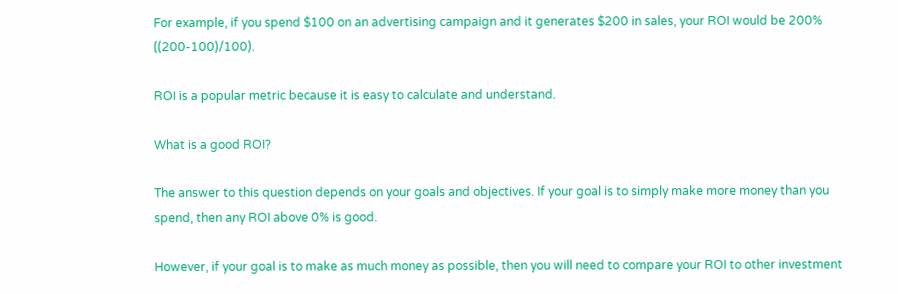For example, if you spend $100 on an advertising campaign and it generates $200 in sales, your ROI would be 200% ((200-100)/100).

ROI is a popular metric because it is easy to calculate and understand.

What is a good ROI?

The answer to this question depends on your goals and objectives. If your goal is to simply make more money than you spend, then any ROI above 0% is good.

However, if your goal is to make as much money as possible, then you will need to compare your ROI to other investment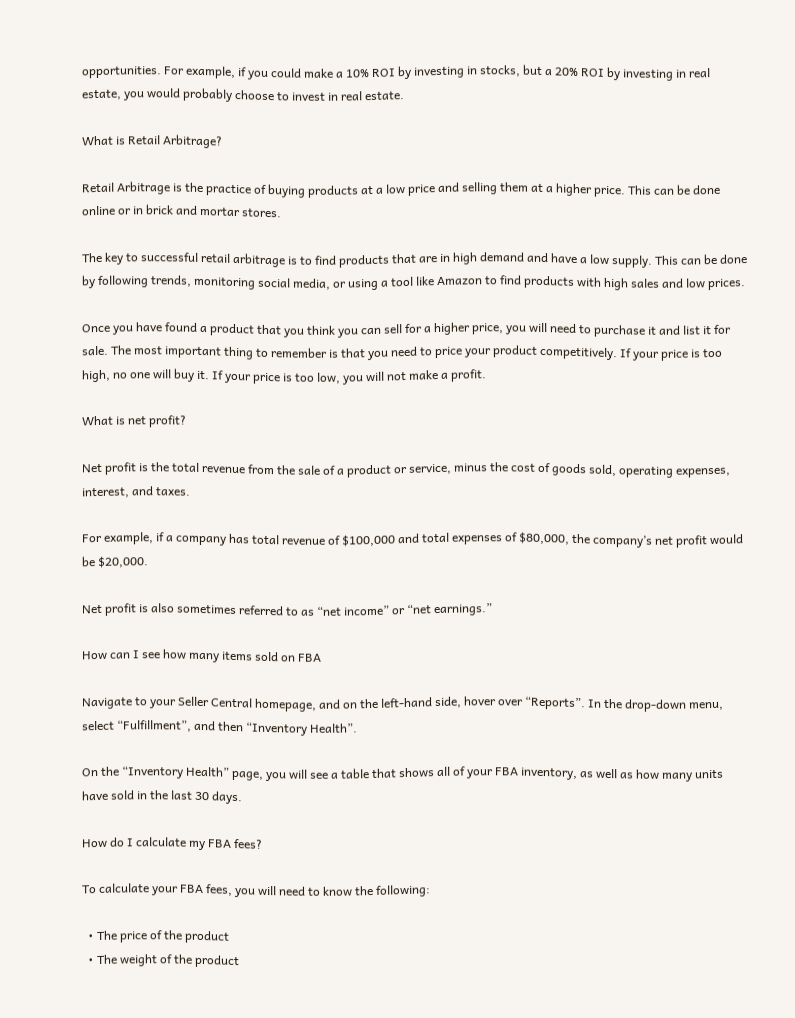opportunities. For example, if you could make a 10% ROI by investing in stocks, but a 20% ROI by investing in real estate, you would probably choose to invest in real estate.

What is Retail Arbitrage?

Retail Arbitrage is the practice of buying products at a low price and selling them at a higher price. This can be done online or in brick and mortar stores.

The key to successful retail arbitrage is to find products that are in high demand and have a low supply. This can be done by following trends, monitoring social media, or using a tool like Amazon to find products with high sales and low prices.

Once you have found a product that you think you can sell for a higher price, you will need to purchase it and list it for sale. The most important thing to remember is that you need to price your product competitively. If your price is too high, no one will buy it. If your price is too low, you will not make a profit.

What is net profit?

Net profit is the total revenue from the sale of a product or service, minus the cost of goods sold, operating expenses, interest, and taxes.

For example, if a company has total revenue of $100,000 and total expenses of $80,000, the company’s net profit would be $20,000.

Net profit is also sometimes referred to as “net income” or “net earnings.”

How can I see how many items sold on FBA

Navigate to your Seller Central homepage, and on the left-hand side, hover over “Reports”. In the drop-down menu, select “Fulfillment”, and then “Inventory Health”.

On the “Inventory Health” page, you will see a table that shows all of your FBA inventory, as well as how many units have sold in the last 30 days.

How do I calculate my FBA fees?

To calculate your FBA fees, you will need to know the following:

  • The price of the product
  • The weight of the product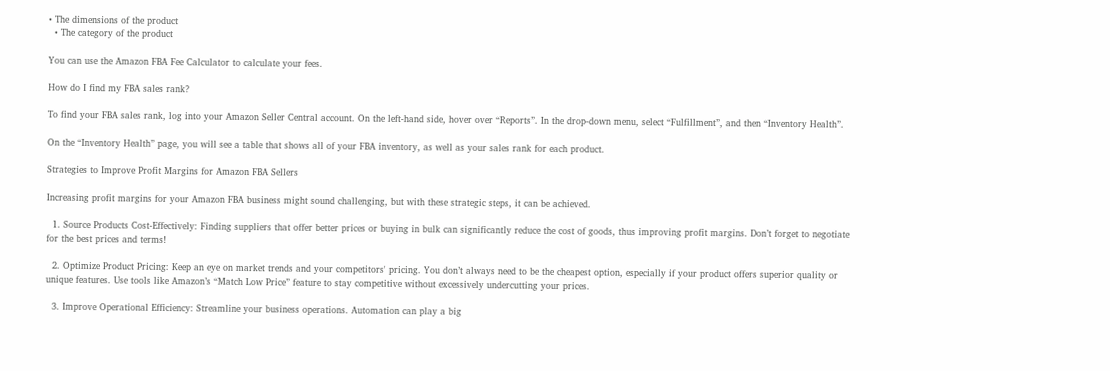• The dimensions of the product
  • The category of the product

You can use the Amazon FBA Fee Calculator to calculate your fees.

How do I find my FBA sales rank?

To find your FBA sales rank, log into your Amazon Seller Central account. On the left-hand side, hover over “Reports”. In the drop-down menu, select “Fulfillment”, and then “Inventory Health”.

On the “Inventory Health” page, you will see a table that shows all of your FBA inventory, as well as your sales rank for each product.

Strategies to Improve Profit Margins for Amazon FBA Sellers

Increasing profit margins for your Amazon FBA business might sound challenging, but with these strategic steps, it can be achieved.

  1. Source Products Cost-Effectively: Finding suppliers that offer better prices or buying in bulk can significantly reduce the cost of goods, thus improving profit margins. Don’t forget to negotiate for the best prices and terms!

  2. Optimize Product Pricing: Keep an eye on market trends and your competitors' pricing. You don’t always need to be the cheapest option, especially if your product offers superior quality or unique features. Use tools like Amazon’s “Match Low Price” feature to stay competitive without excessively undercutting your prices.

  3. Improve Operational Efficiency: Streamline your business operations. Automation can play a big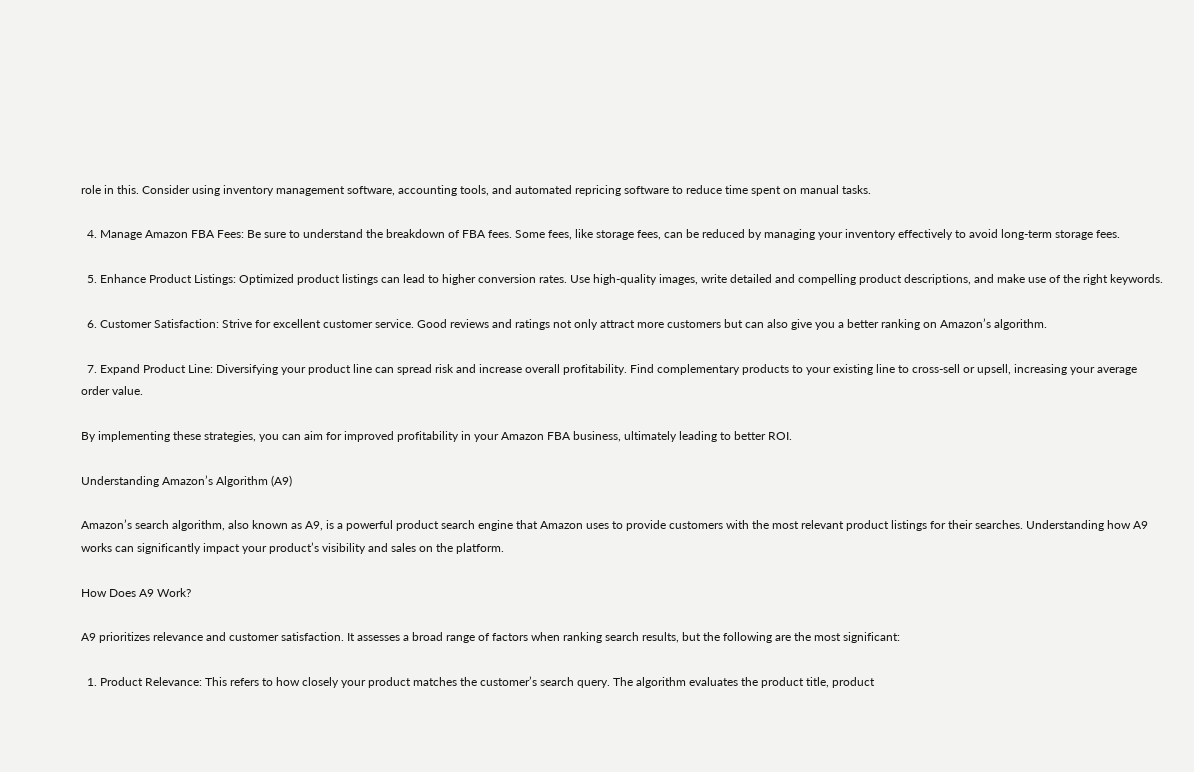role in this. Consider using inventory management software, accounting tools, and automated repricing software to reduce time spent on manual tasks.

  4. Manage Amazon FBA Fees: Be sure to understand the breakdown of FBA fees. Some fees, like storage fees, can be reduced by managing your inventory effectively to avoid long-term storage fees.

  5. Enhance Product Listings: Optimized product listings can lead to higher conversion rates. Use high-quality images, write detailed and compelling product descriptions, and make use of the right keywords.

  6. Customer Satisfaction: Strive for excellent customer service. Good reviews and ratings not only attract more customers but can also give you a better ranking on Amazon’s algorithm.

  7. Expand Product Line: Diversifying your product line can spread risk and increase overall profitability. Find complementary products to your existing line to cross-sell or upsell, increasing your average order value.

By implementing these strategies, you can aim for improved profitability in your Amazon FBA business, ultimately leading to better ROI.

Understanding Amazon’s Algorithm (A9)

Amazon’s search algorithm, also known as A9, is a powerful product search engine that Amazon uses to provide customers with the most relevant product listings for their searches. Understanding how A9 works can significantly impact your product’s visibility and sales on the platform.

How Does A9 Work?

A9 prioritizes relevance and customer satisfaction. It assesses a broad range of factors when ranking search results, but the following are the most significant:

  1. Product Relevance: This refers to how closely your product matches the customer’s search query. The algorithm evaluates the product title, product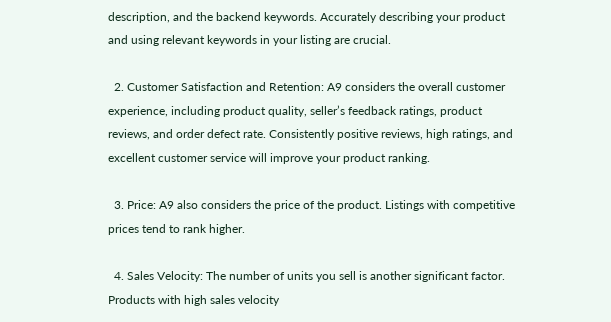description, and the backend keywords. Accurately describing your product and using relevant keywords in your listing are crucial.

  2. Customer Satisfaction and Retention: A9 considers the overall customer experience, including product quality, seller’s feedback ratings, product reviews, and order defect rate. Consistently positive reviews, high ratings, and excellent customer service will improve your product ranking.

  3. Price: A9 also considers the price of the product. Listings with competitive prices tend to rank higher.

  4. Sales Velocity: The number of units you sell is another significant factor. Products with high sales velocity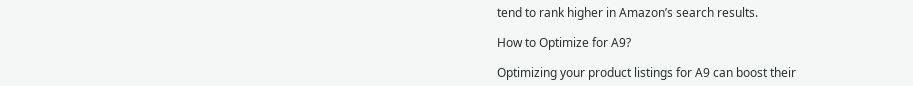tend to rank higher in Amazon’s search results.

How to Optimize for A9?

Optimizing your product listings for A9 can boost their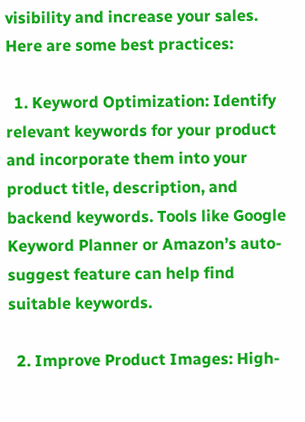visibility and increase your sales. Here are some best practices:

  1. Keyword Optimization: Identify relevant keywords for your product and incorporate them into your product title, description, and backend keywords. Tools like Google Keyword Planner or Amazon’s auto-suggest feature can help find suitable keywords.

  2. Improve Product Images: High-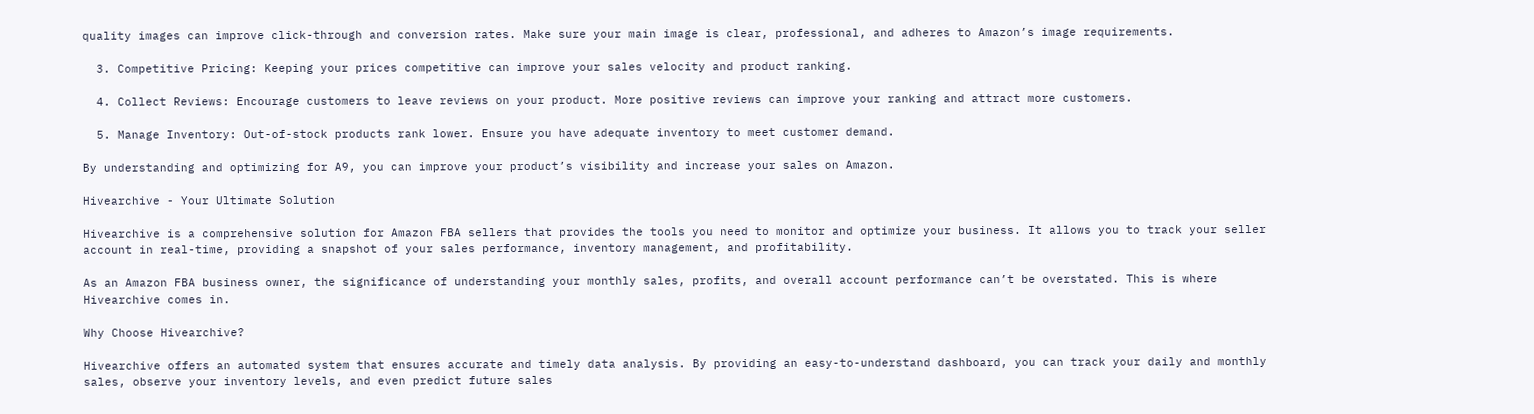quality images can improve click-through and conversion rates. Make sure your main image is clear, professional, and adheres to Amazon’s image requirements.

  3. Competitive Pricing: Keeping your prices competitive can improve your sales velocity and product ranking.

  4. Collect Reviews: Encourage customers to leave reviews on your product. More positive reviews can improve your ranking and attract more customers.

  5. Manage Inventory: Out-of-stock products rank lower. Ensure you have adequate inventory to meet customer demand.

By understanding and optimizing for A9, you can improve your product’s visibility and increase your sales on Amazon.

Hivearchive - Your Ultimate Solution

Hivearchive is a comprehensive solution for Amazon FBA sellers that provides the tools you need to monitor and optimize your business. It allows you to track your seller account in real-time, providing a snapshot of your sales performance, inventory management, and profitability.

As an Amazon FBA business owner, the significance of understanding your monthly sales, profits, and overall account performance can’t be overstated. This is where Hivearchive comes in.

Why Choose Hivearchive?

Hivearchive offers an automated system that ensures accurate and timely data analysis. By providing an easy-to-understand dashboard, you can track your daily and monthly sales, observe your inventory levels, and even predict future sales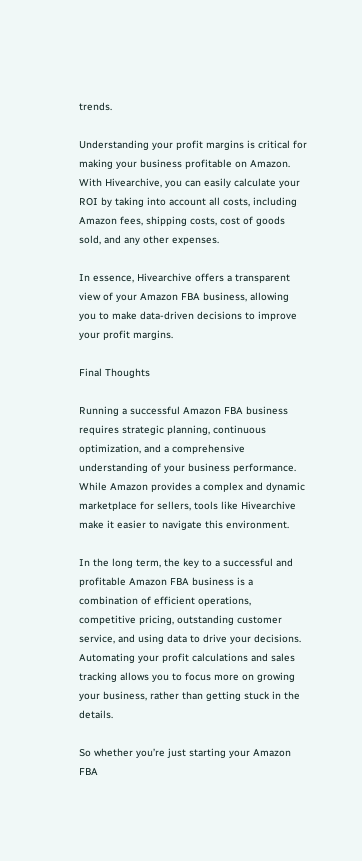trends.

Understanding your profit margins is critical for making your business profitable on Amazon. With Hivearchive, you can easily calculate your ROI by taking into account all costs, including Amazon fees, shipping costs, cost of goods sold, and any other expenses.

In essence, Hivearchive offers a transparent view of your Amazon FBA business, allowing you to make data-driven decisions to improve your profit margins.

Final Thoughts

Running a successful Amazon FBA business requires strategic planning, continuous optimization, and a comprehensive understanding of your business performance. While Amazon provides a complex and dynamic marketplace for sellers, tools like Hivearchive make it easier to navigate this environment.

In the long term, the key to a successful and profitable Amazon FBA business is a combination of efficient operations, competitive pricing, outstanding customer service, and using data to drive your decisions. Automating your profit calculations and sales tracking allows you to focus more on growing your business, rather than getting stuck in the details.

So whether you’re just starting your Amazon FBA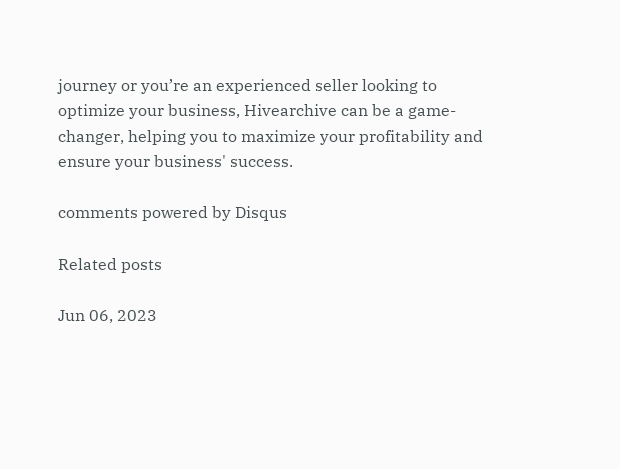journey or you’re an experienced seller looking to optimize your business, Hivearchive can be a game-changer, helping you to maximize your profitability and ensure your business' success.

comments powered by Disqus

Related posts

Jun 06, 2023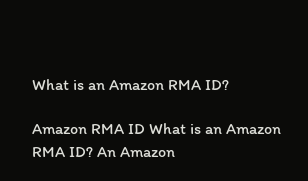What is an Amazon RMA ID?

Amazon RMA ID What is an Amazon RMA ID? An Amazon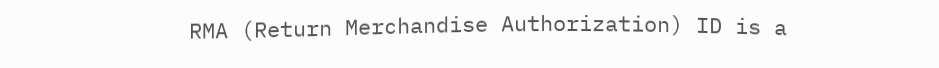RMA (Return Merchandise Authorization) ID is a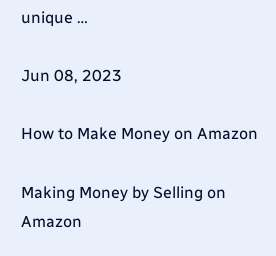unique …

Jun 08, 2023

How to Make Money on Amazon

Making Money by Selling on Amazon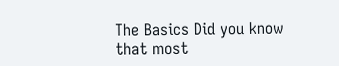The Basics Did you know that most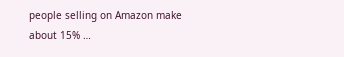people selling on Amazon make about 15% …